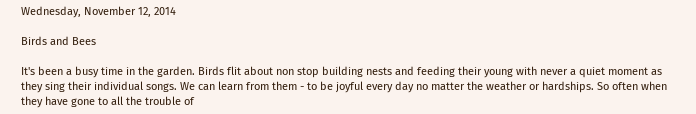Wednesday, November 12, 2014

Birds and Bees

It's been a busy time in the garden. Birds flit about non stop building nests and feeding their young with never a quiet moment as they sing their individual songs. We can learn from them - to be joyful every day no matter the weather or hardships. So often when they have gone to all the trouble of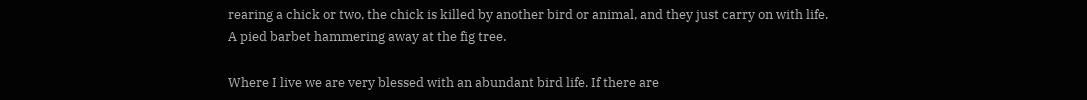rearing a chick or two, the chick is killed by another bird or animal, and they just carry on with life.
A pied barbet hammering away at the fig tree.

Where I live we are very blessed with an abundant bird life. If there are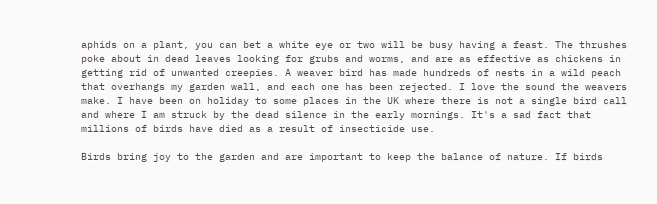aphids on a plant, you can bet a white eye or two will be busy having a feast. The thrushes poke about in dead leaves looking for grubs and worms, and are as effective as chickens in getting rid of unwanted creepies. A weaver bird has made hundreds of nests in a wild peach that overhangs my garden wall, and each one has been rejected. I love the sound the weavers make. I have been on holiday to some places in the UK where there is not a single bird call and where I am struck by the dead silence in the early mornings. It's a sad fact that millions of birds have died as a result of insecticide use.

Birds bring joy to the garden and are important to keep the balance of nature. If birds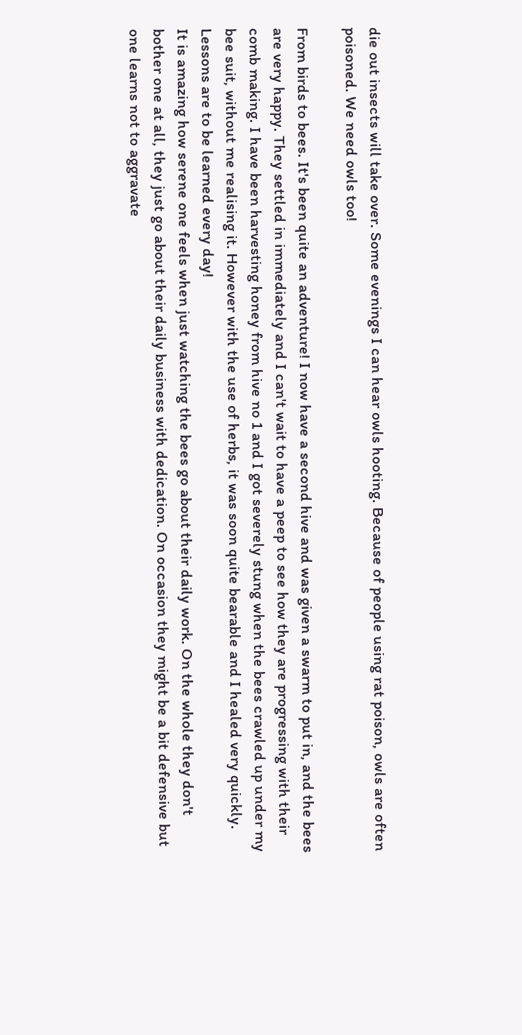die out insects will take over. Some evenings I can hear owls hooting. Because of people using rat poison, owls are often poisoned. We need owls too!

From birds to bees. It's been quite an adventure! I now have a second hive and was given a swarm to put in, and the bees are very happy. They settled in immediately and I can't wait to have a peep to see how they are progressing with their comb making. I have been harvesting honey from hive no 1 and I got severely stung when the bees crawled up under my bee suit, without me realising it. However with the use of herbs, it was soon quite bearable and I healed very quickly. Lessons are to be learned every day!
It is amazing how serene one feels when just watching the bees go about their daily work. On the whole they don't bother one at all, they just go about their daily business with dedication. On occasion they might be a bit defensive but one learns not to aggravate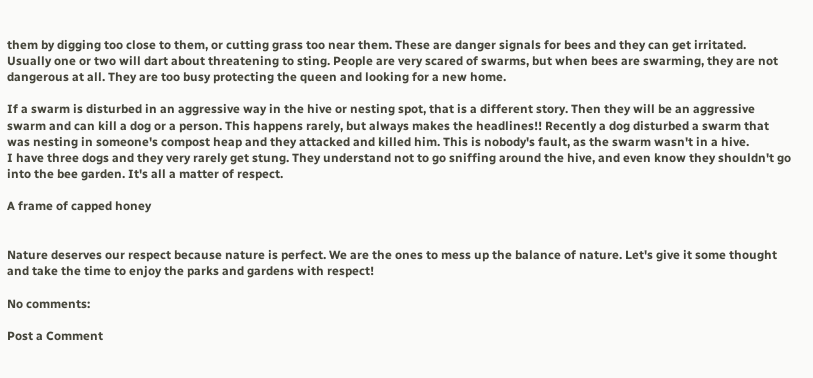them by digging too close to them, or cutting grass too near them. These are danger signals for bees and they can get irritated. Usually one or two will dart about threatening to sting. People are very scared of swarms, but when bees are swarming, they are not dangerous at all. They are too busy protecting the queen and looking for a new home.

If a swarm is disturbed in an aggressive way in the hive or nesting spot, that is a different story. Then they will be an aggressive swarm and can kill a dog or a person. This happens rarely, but always makes the headlines!! Recently a dog disturbed a swarm that was nesting in someone's compost heap and they attacked and killed him. This is nobody's fault, as the swarm wasn't in a hive.
I have three dogs and they very rarely get stung. They understand not to go sniffing around the hive, and even know they shouldn't go into the bee garden. It's all a matter of respect.

A frame of capped honey


Nature deserves our respect because nature is perfect. We are the ones to mess up the balance of nature. Let's give it some thought and take the time to enjoy the parks and gardens with respect!

No comments:

Post a Comment